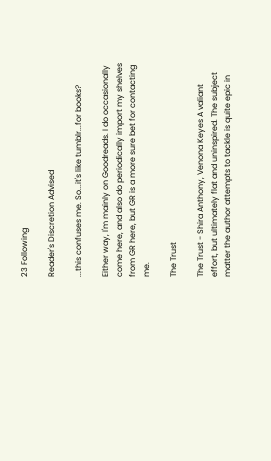23 Following

Reader's Discretion Advised

...this confuses me. So...it's like tumblr...for books?

Either way, I'm mainly on Goodreads. I do occasionally come here, and also do periodically import my shelves from GR here, but GR is a more sure bet for contacting me.

The Trust

The Trust - Shira Anthony, Venona Keyes A valiant effort, but ultimately flat and uninspired. The subject matter the author attempts to tackle is quite epic in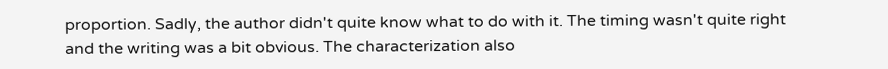proportion. Sadly, the author didn't quite know what to do with it. The timing wasn't quite right and the writing was a bit obvious. The characterization also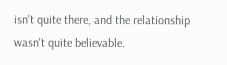isn't quite there, and the relationship wasn't quite believable.